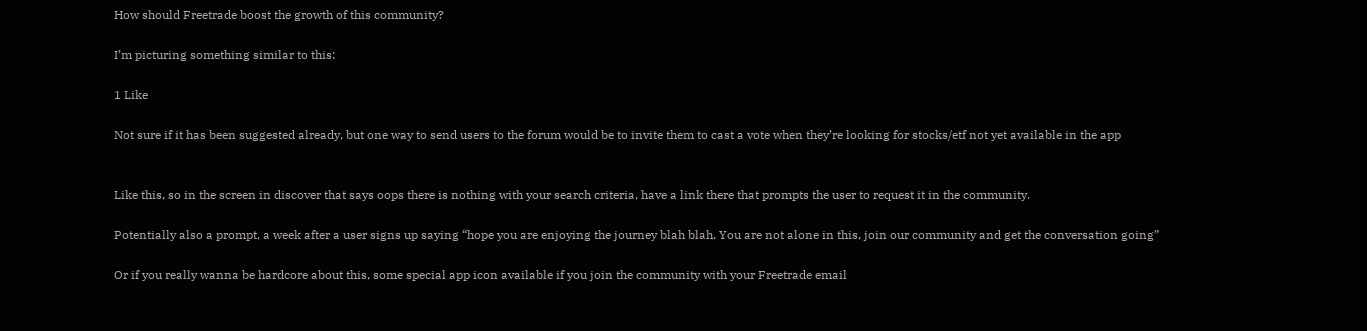How should Freetrade boost the growth of this community?

I’m picturing something similar to this:

1 Like

Not sure if it has been suggested already, but one way to send users to the forum would be to invite them to cast a vote when they’re looking for stocks/etf not yet available in the app


Like this, so in the screen in discover that says oops there is nothing with your search criteria, have a link there that prompts the user to request it in the community.

Potentially also a prompt, a week after a user signs up saying “hope you are enjoying the journey blah blah. You are not alone in this, join our community and get the conversation going”

Or if you really wanna be hardcore about this, some special app icon available if you join the community with your Freetrade email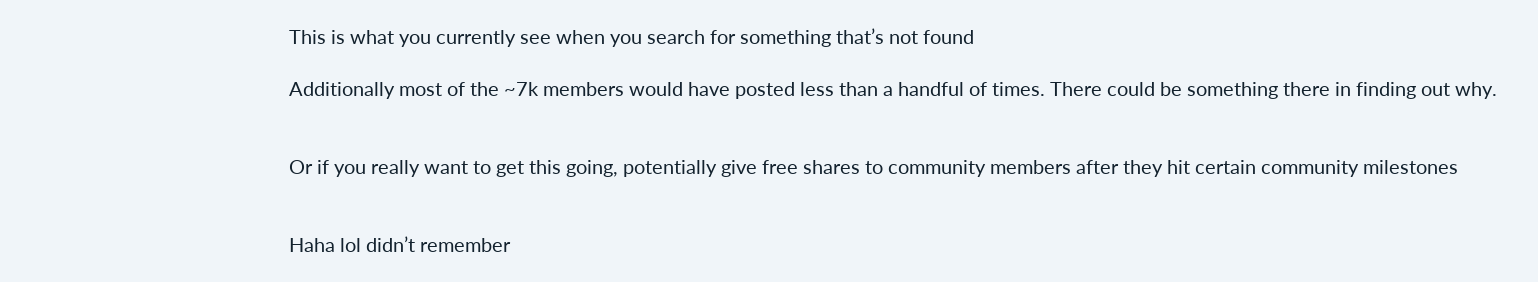This is what you currently see when you search for something that’s not found

Additionally most of the ~7k members would have posted less than a handful of times. There could be something there in finding out why.


Or if you really want to get this going, potentially give free shares to community members after they hit certain community milestones


Haha lol didn’t remember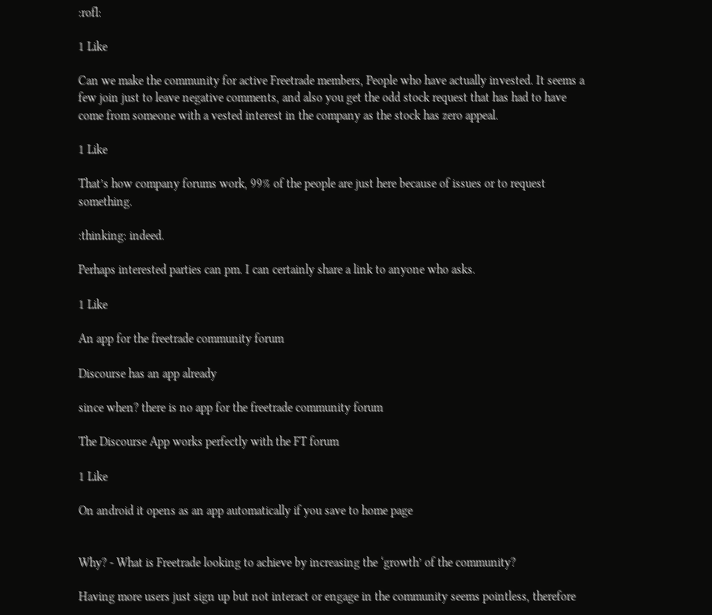:rofl:

1 Like

Can we make the community for active Freetrade members, People who have actually invested. It seems a few join just to leave negative comments, and also you get the odd stock request that has had to have come from someone with a vested interest in the company as the stock has zero appeal.

1 Like

That’s how company forums work, 99% of the people are just here because of issues or to request something.

:thinking: indeed.

Perhaps interested parties can pm. I can certainly share a link to anyone who asks.

1 Like

An app for the freetrade community forum

Discourse has an app already

since when? there is no app for the freetrade community forum

The Discourse App works perfectly with the FT forum

1 Like

On android it opens as an app automatically if you save to home page


Why? - What is Freetrade looking to achieve by increasing the ‘growth’ of the community?

Having more users just sign up but not interact or engage in the community seems pointless, therefore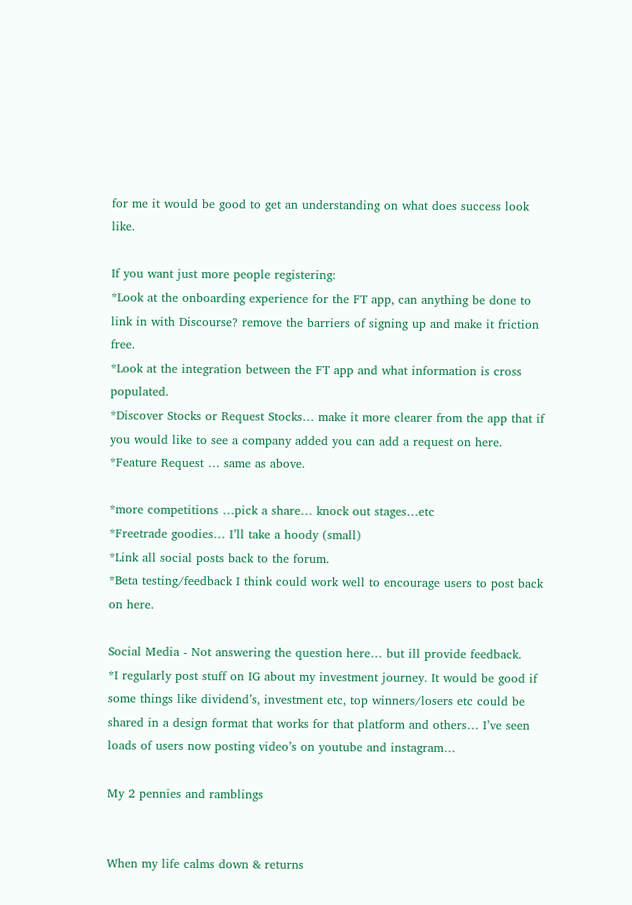for me it would be good to get an understanding on what does success look like.

If you want just more people registering:
*Look at the onboarding experience for the FT app, can anything be done to link in with Discourse? remove the barriers of signing up and make it friction free.
*Look at the integration between the FT app and what information is cross populated.
*Discover Stocks or Request Stocks… make it more clearer from the app that if you would like to see a company added you can add a request on here.
*Feature Request … same as above.

*more competitions …pick a share… knock out stages…etc
*Freetrade goodies… I’ll take a hoody (small)
*Link all social posts back to the forum.
*Beta testing/feedback I think could work well to encourage users to post back on here.

Social Media - Not answering the question here… but ill provide feedback.
*I regularly post stuff on IG about my investment journey. It would be good if some things like dividend’s, investment etc, top winners/losers etc could be shared in a design format that works for that platform and others… I’ve seen loads of users now posting video’s on youtube and instagram…

My 2 pennies and ramblings


When my life calms down & returns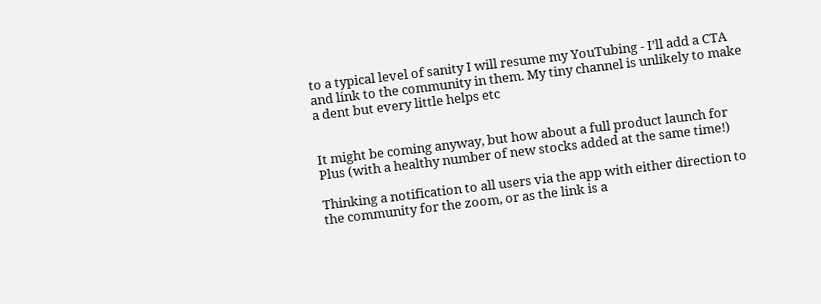to a typical level of sanity I will resume my YouTubing - I’ll add a CTA and link to the community in them. My tiny channel is unlikely to make a dent but every little helps etc


It might be coming anyway, but how about a full product launch for Plus (with a healthy number of new stocks added at the same time!)

Thinking a notification to all users via the app with either direction to the community for the zoom, or as the link is a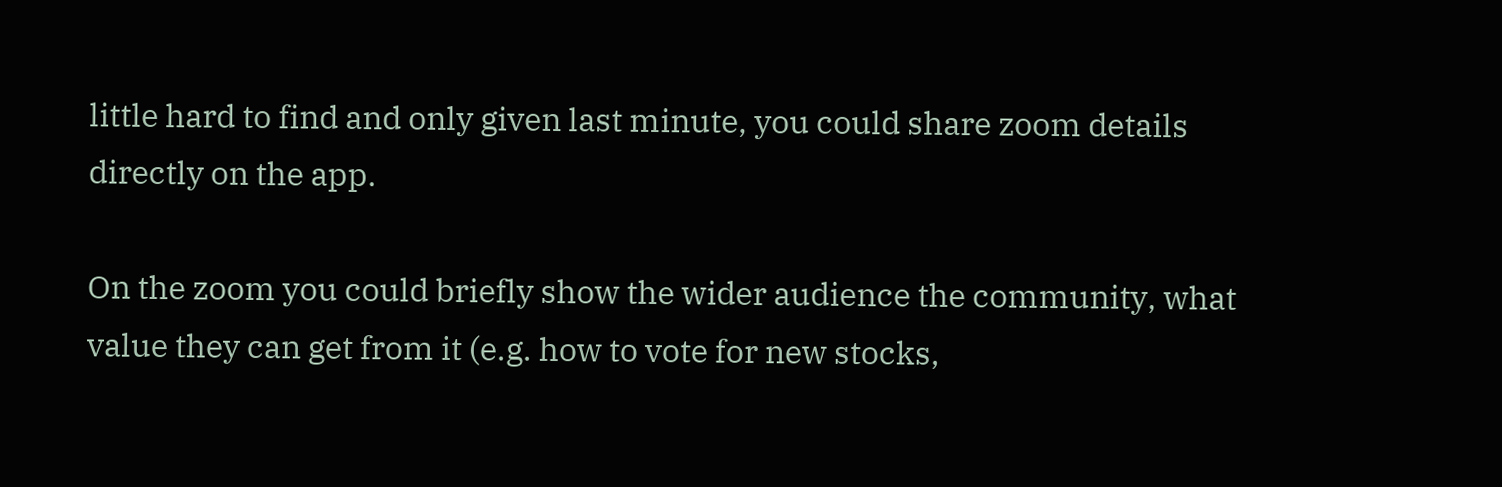little hard to find and only given last minute, you could share zoom details directly on the app.

On the zoom you could briefly show the wider audience the community, what value they can get from it (e.g. how to vote for new stocks,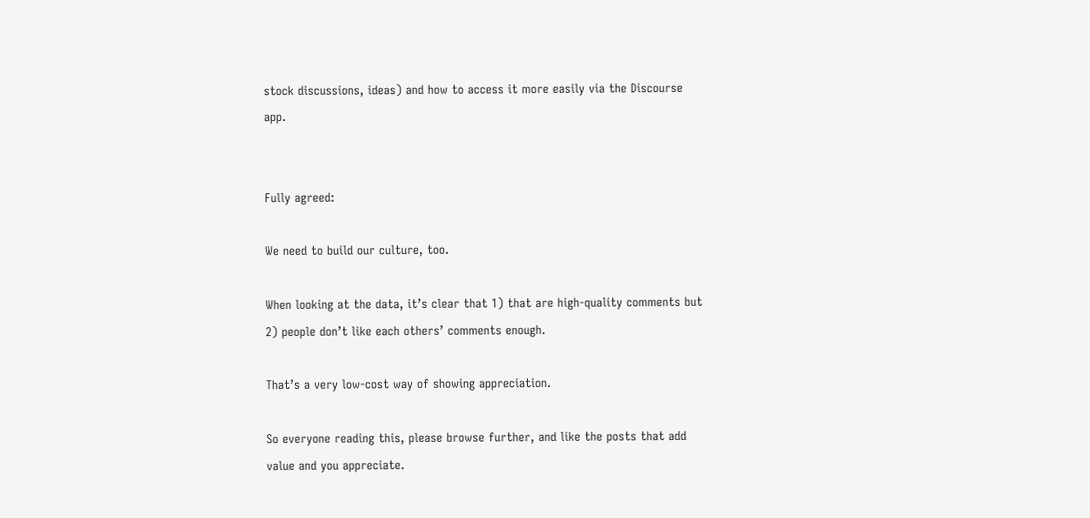stock discussions, ideas) and how to access it more easily via the Discourse app.


Fully agreed:

We need to build our culture, too.

When looking at the data, it’s clear that 1) that are high-quality comments but 2) people don’t like each others’ comments enough.

That’s a very low-cost way of showing appreciation.

So everyone reading this, please browse further, and like the posts that add value and you appreciate.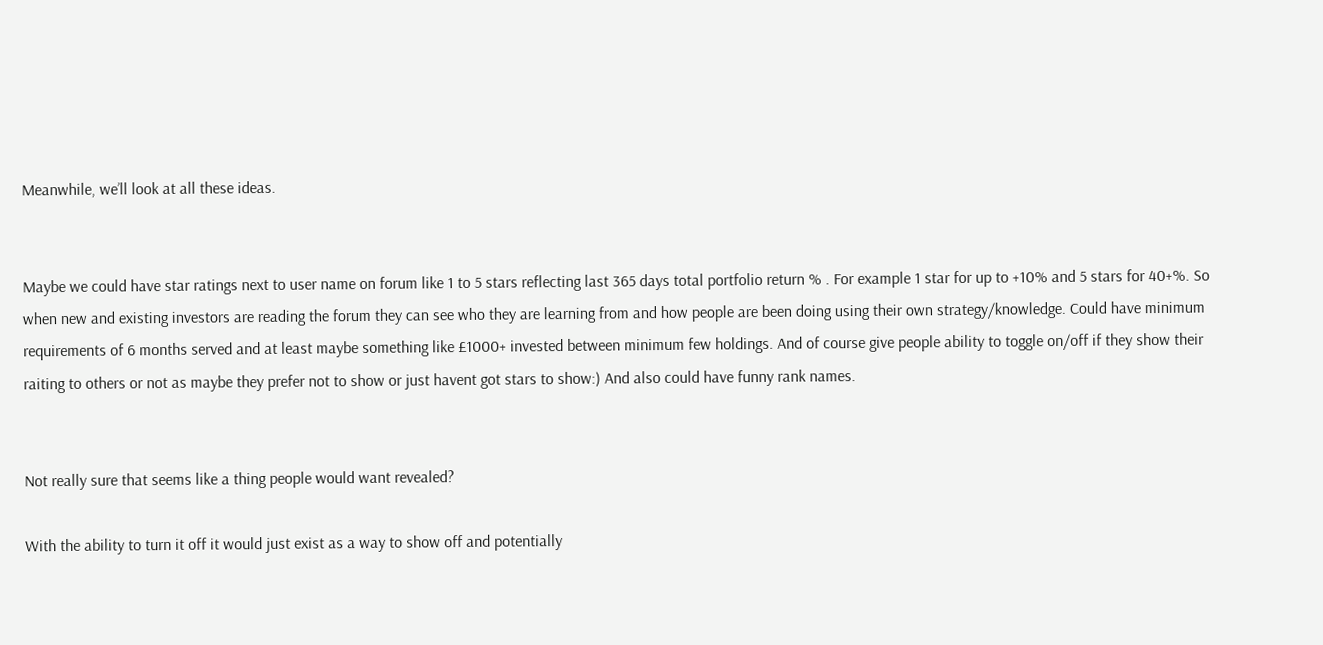Meanwhile, we’ll look at all these ideas.


Maybe we could have star ratings next to user name on forum like 1 to 5 stars reflecting last 365 days total portfolio return % . For example 1 star for up to +10% and 5 stars for 40+%. So when new and existing investors are reading the forum they can see who they are learning from and how people are been doing using their own strategy/knowledge. Could have minimum requirements of 6 months served and at least maybe something like £1000+ invested between minimum few holdings. And of course give people ability to toggle on/off if they show their raiting to others or not as maybe they prefer not to show or just havent got stars to show:) And also could have funny rank names.


Not really sure that seems like a thing people would want revealed?

With the ability to turn it off it would just exist as a way to show off and potentially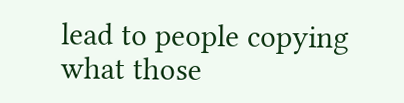lead to people copying what those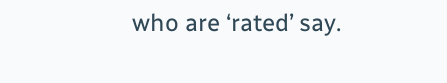who are ‘rated’ say.